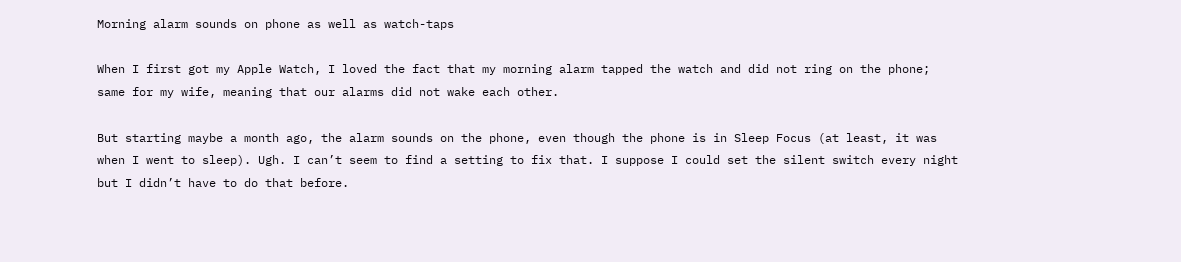Morning alarm sounds on phone as well as watch-taps

When I first got my Apple Watch, I loved the fact that my morning alarm tapped the watch and did not ring on the phone; same for my wife, meaning that our alarms did not wake each other.

But starting maybe a month ago, the alarm sounds on the phone, even though the phone is in Sleep Focus (at least, it was when I went to sleep). Ugh. I can’t seem to find a setting to fix that. I suppose I could set the silent switch every night but I didn’t have to do that before.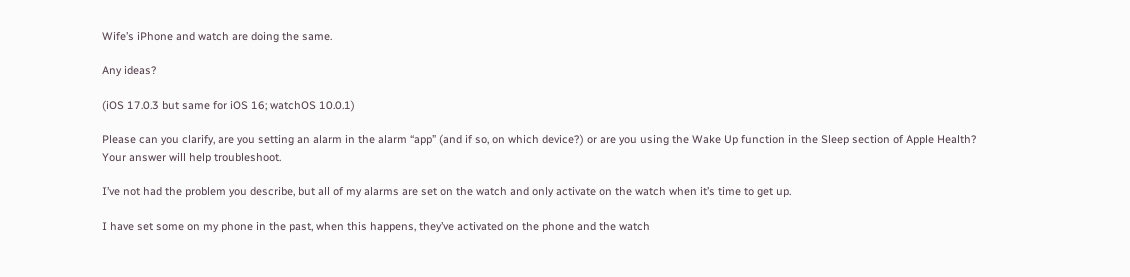Wife’s iPhone and watch are doing the same.

Any ideas?

(iOS 17.0.3 but same for iOS 16; watchOS 10.0.1)

Please can you clarify, are you setting an alarm in the alarm “app” (and if so, on which device?) or are you using the Wake Up function in the Sleep section of Apple Health? Your answer will help troubleshoot.

I’ve not had the problem you describe, but all of my alarms are set on the watch and only activate on the watch when it’s time to get up.

I have set some on my phone in the past, when this happens, they’ve activated on the phone and the watch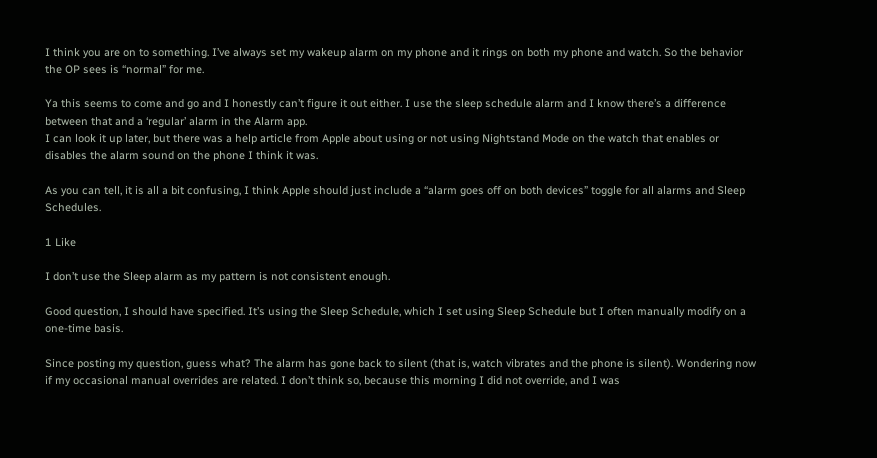I think you are on to something. I’ve always set my wakeup alarm on my phone and it rings on both my phone and watch. So the behavior the OP sees is “normal” for me.

Ya this seems to come and go and I honestly can’t figure it out either. I use the sleep schedule alarm and I know there’s a difference between that and a ‘regular’ alarm in the Alarm app.
I can look it up later, but there was a help article from Apple about using or not using Nightstand Mode on the watch that enables or disables the alarm sound on the phone I think it was.

As you can tell, it is all a bit confusing, I think Apple should just include a “alarm goes off on both devices” toggle for all alarms and Sleep Schedules.

1 Like

I don’t use the Sleep alarm as my pattern is not consistent enough.

Good question, I should have specified. It’s using the Sleep Schedule, which I set using Sleep Schedule but I often manually modify on a one-time basis.

Since posting my question, guess what? The alarm has gone back to silent (that is, watch vibrates and the phone is silent). Wondering now if my occasional manual overrides are related. I don’t think so, because this morning I did not override, and I was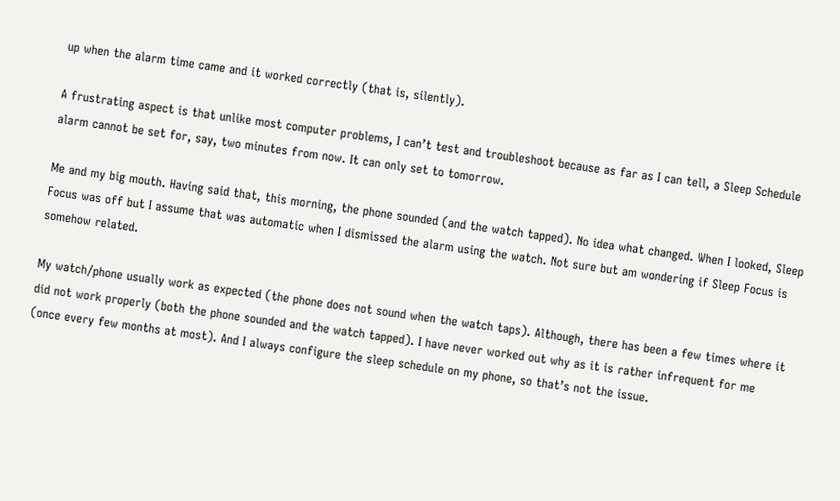up when the alarm time came and it worked correctly (that is, silently).

A frustrating aspect is that unlike most computer problems, I can’t test and troubleshoot because as far as I can tell, a Sleep Schedule alarm cannot be set for, say, two minutes from now. It can only set to tomorrow.

Me and my big mouth. Having said that, this morning, the phone sounded (and the watch tapped). No idea what changed. When I looked, Sleep Focus was off but I assume that was automatic when I dismissed the alarm using the watch. Not sure but am wondering if Sleep Focus is somehow related.

My watch/phone usually work as expected (the phone does not sound when the watch taps). Although, there has been a few times where it did not work properly (both the phone sounded and the watch tapped). I have never worked out why as it is rather infrequent for me (once every few months at most). And I always configure the sleep schedule on my phone, so that’s not the issue.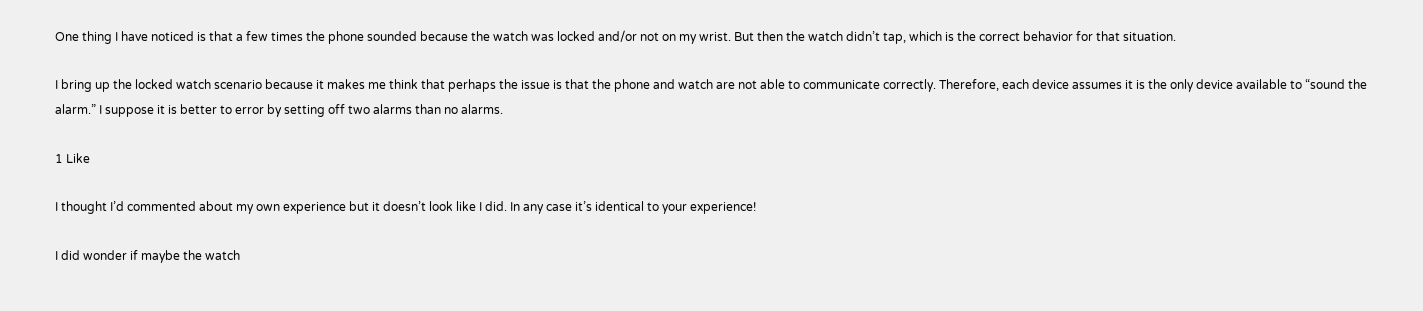One thing I have noticed is that a few times the phone sounded because the watch was locked and/or not on my wrist. But then the watch didn’t tap, which is the correct behavior for that situation.

I bring up the locked watch scenario because it makes me think that perhaps the issue is that the phone and watch are not able to communicate correctly. Therefore, each device assumes it is the only device available to “sound the alarm.” I suppose it is better to error by setting off two alarms than no alarms.

1 Like

I thought I’d commented about my own experience but it doesn’t look like I did. In any case it’s identical to your experience!

I did wonder if maybe the watch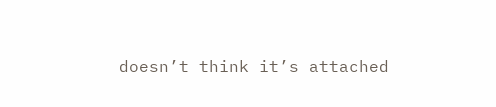doesn’t think it’s attached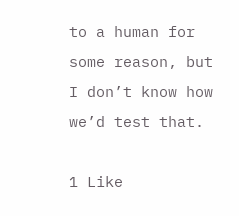to a human for some reason, but I don’t know how we’d test that.

1 Like